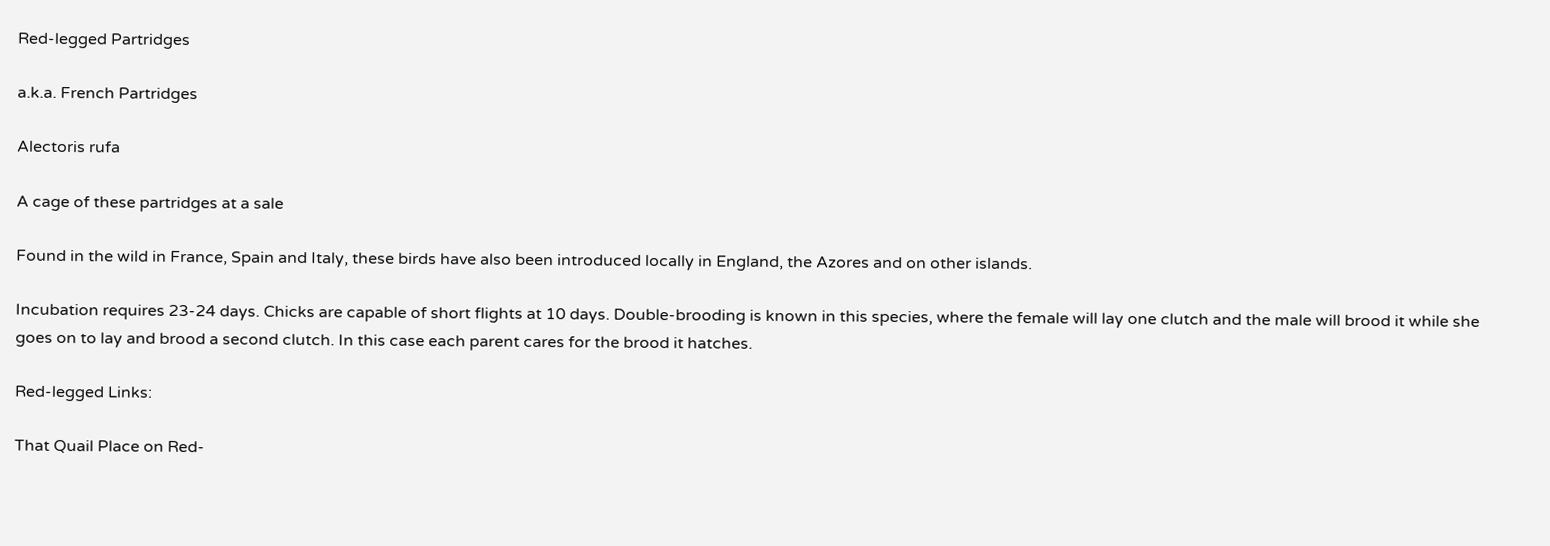Red-legged Partridges

a.k.a. French Partridges

Alectoris rufa

A cage of these partridges at a sale

Found in the wild in France, Spain and Italy, these birds have also been introduced locally in England, the Azores and on other islands.

Incubation requires 23-24 days. Chicks are capable of short flights at 10 days. Double-brooding is known in this species, where the female will lay one clutch and the male will brood it while she goes on to lay and brood a second clutch. In this case each parent cares for the brood it hatches.

Red-legged Links:

That Quail Place on Red-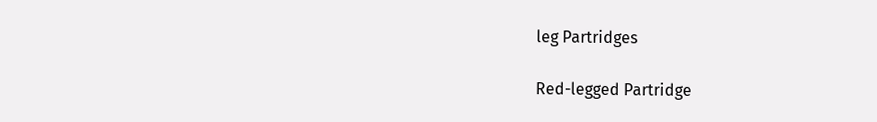leg Partridges

Red-legged Partridge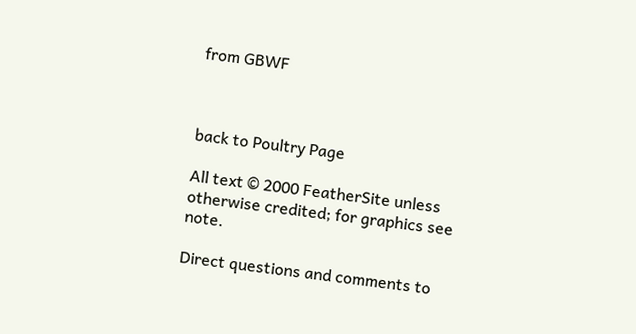from GBWF



back to Poultry Page

All text © 2000 FeatherSite unless otherwise credited; for graphics see note.

Direct questions and comments to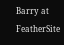Barry at FeatherSite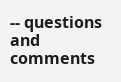-- questions and comments